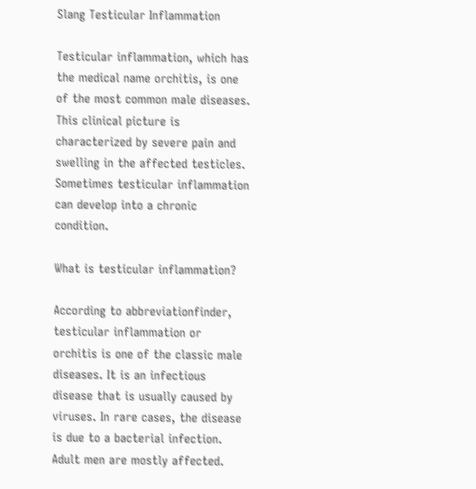Slang Testicular Inflammation

Testicular inflammation, which has the medical name orchitis, is one of the most common male diseases. This clinical picture is characterized by severe pain and swelling in the affected testicles. Sometimes testicular inflammation can develop into a chronic condition.

What is testicular inflammation?

According to abbreviationfinder, testicular inflammation or orchitis is one of the classic male diseases. It is an infectious disease that is usually caused by viruses. In rare cases, the disease is due to a bacterial infection. Adult men are mostly affected.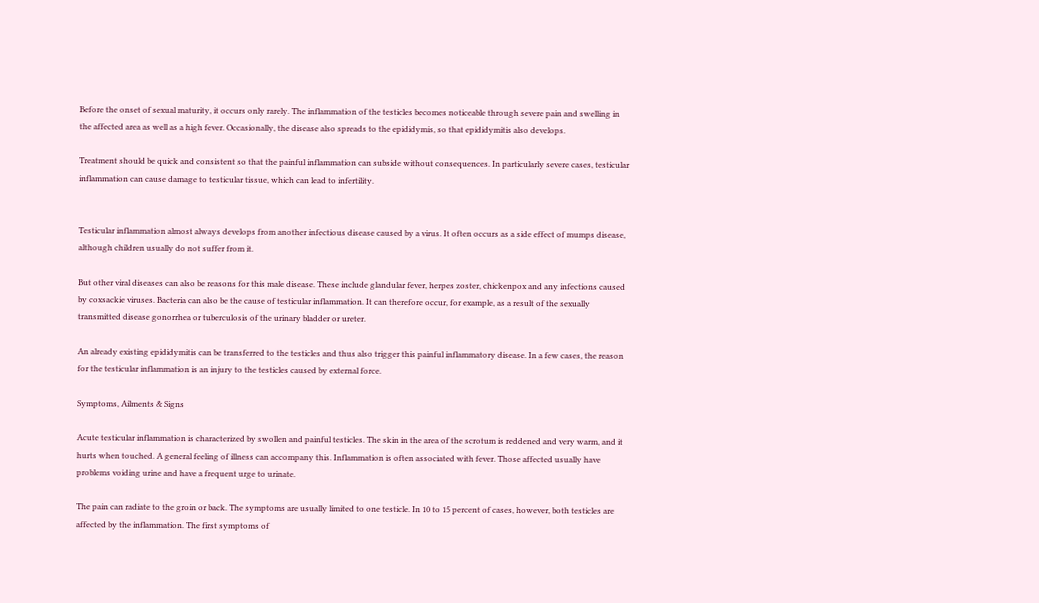Before the onset of sexual maturity, it occurs only rarely. The inflammation of the testicles becomes noticeable through severe pain and swelling in the affected area as well as a high fever. Occasionally, the disease also spreads to the epididymis, so that epididymitis also develops.

Treatment should be quick and consistent so that the painful inflammation can subside without consequences. In particularly severe cases, testicular inflammation can cause damage to testicular tissue, which can lead to infertility.


Testicular inflammation almost always develops from another infectious disease caused by a virus. It often occurs as a side effect of mumps disease, although children usually do not suffer from it.

But other viral diseases can also be reasons for this male disease. These include glandular fever, herpes zoster, chickenpox and any infections caused by coxsackie viruses. Bacteria can also be the cause of testicular inflammation. It can therefore occur, for example, as a result of the sexually transmitted disease gonorrhea or tuberculosis of the urinary bladder or ureter.

An already existing epididymitis can be transferred to the testicles and thus also trigger this painful inflammatory disease. In a few cases, the reason for the testicular inflammation is an injury to the testicles caused by external force.

Symptoms, Ailments & Signs

Acute testicular inflammation is characterized by swollen and painful testicles. The skin in the area of the scrotum is reddened and very warm, and it hurts when touched. A general feeling of illness can accompany this. Inflammation is often associated with fever. Those affected usually have problems voiding urine and have a frequent urge to urinate.

The pain can radiate to the groin or back. The symptoms are usually limited to one testicle. In 10 to 15 percent of cases, however, both testicles are affected by the inflammation. The first symptoms of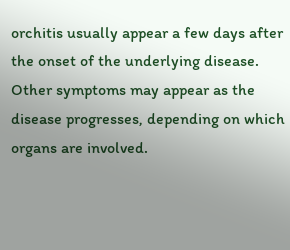orchitis usually appear a few days after the onset of the underlying disease. Other symptoms may appear as the disease progresses, depending on which organs are involved.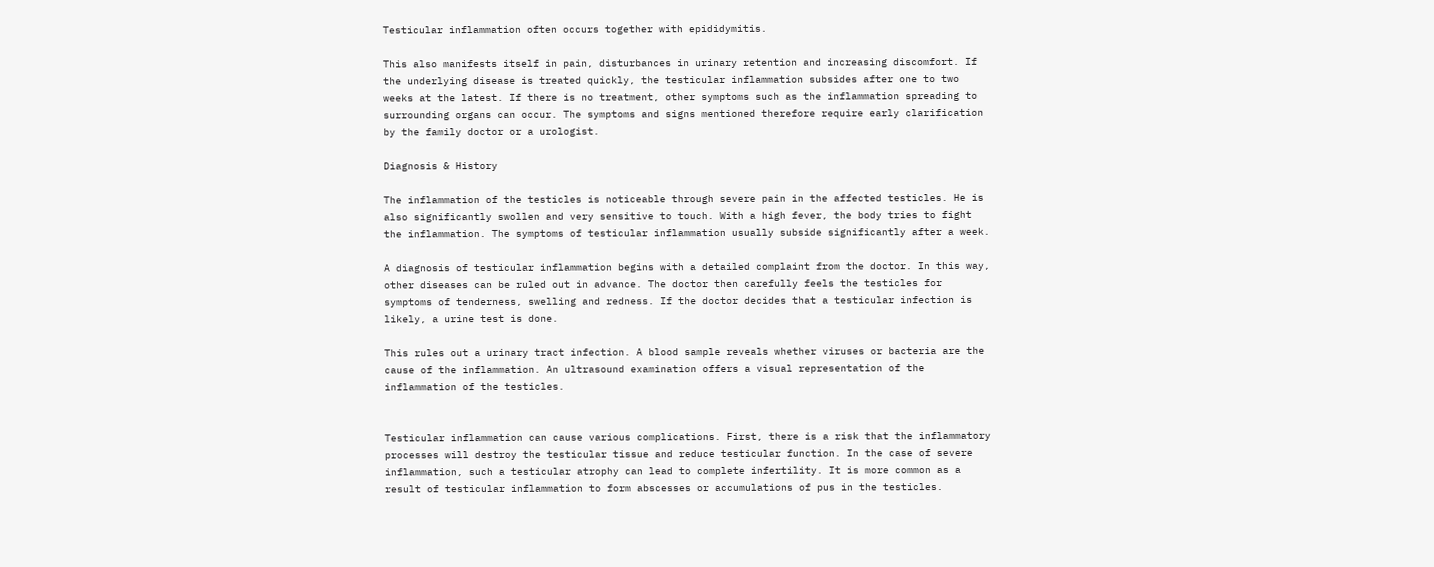Testicular inflammation often occurs together with epididymitis.

This also manifests itself in pain, disturbances in urinary retention and increasing discomfort. If the underlying disease is treated quickly, the testicular inflammation subsides after one to two weeks at the latest. If there is no treatment, other symptoms such as the inflammation spreading to surrounding organs can occur. The symptoms and signs mentioned therefore require early clarification by the family doctor or a urologist.

Diagnosis & History

The inflammation of the testicles is noticeable through severe pain in the affected testicles. He is also significantly swollen and very sensitive to touch. With a high fever, the body tries to fight the inflammation. The symptoms of testicular inflammation usually subside significantly after a week.

A diagnosis of testicular inflammation begins with a detailed complaint from the doctor. In this way, other diseases can be ruled out in advance. The doctor then carefully feels the testicles for symptoms of tenderness, swelling and redness. If the doctor decides that a testicular infection is likely, a urine test is done.

This rules out a urinary tract infection. A blood sample reveals whether viruses or bacteria are the cause of the inflammation. An ultrasound examination offers a visual representation of the inflammation of the testicles.


Testicular inflammation can cause various complications. First, there is a risk that the inflammatory processes will destroy the testicular tissue and reduce testicular function. In the case of severe inflammation, such a testicular atrophy can lead to complete infertility. It is more common as a result of testicular inflammation to form abscesses or accumulations of pus in the testicles.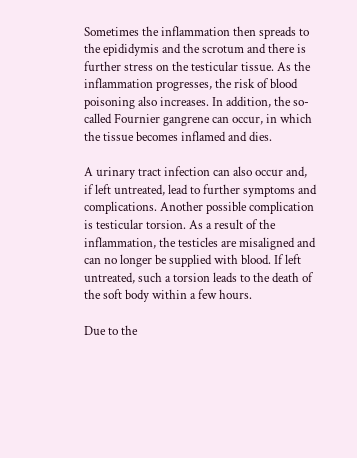Sometimes the inflammation then spreads to the epididymis and the scrotum and there is further stress on the testicular tissue. As the inflammation progresses, the risk of blood poisoning also increases. In addition, the so-called Fournier gangrene can occur, in which the tissue becomes inflamed and dies.

A urinary tract infection can also occur and, if left untreated, lead to further symptoms and complications. Another possible complication is testicular torsion. As a result of the inflammation, the testicles are misaligned and can no longer be supplied with blood. If left untreated, such a torsion leads to the death of the soft body within a few hours.

Due to the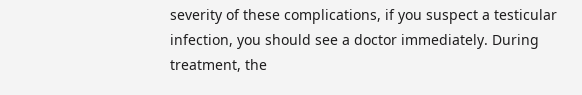severity of these complications, if you suspect a testicular infection, you should see a doctor immediately. During treatment, the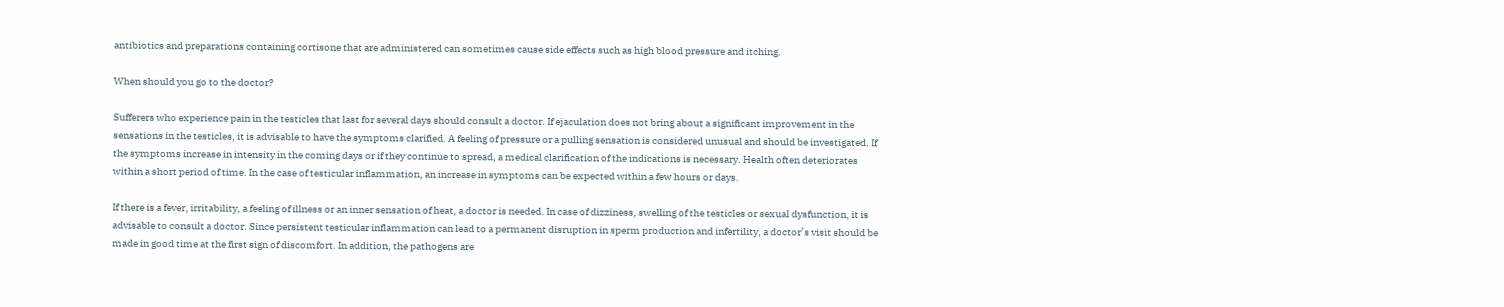antibiotics and preparations containing cortisone that are administered can sometimes cause side effects such as high blood pressure and itching.

When should you go to the doctor?

Sufferers who experience pain in the testicles that last for several days should consult a doctor. If ejaculation does not bring about a significant improvement in the sensations in the testicles, it is advisable to have the symptoms clarified. A feeling of pressure or a pulling sensation is considered unusual and should be investigated. If the symptoms increase in intensity in the coming days or if they continue to spread, a medical clarification of the indications is necessary. Health often deteriorates within a short period of time. In the case of testicular inflammation, an increase in symptoms can be expected within a few hours or days.

If there is a fever, irritability, a feeling of illness or an inner sensation of heat, a doctor is needed. In case of dizziness, swelling of the testicles or sexual dysfunction, it is advisable to consult a doctor. Since persistent testicular inflammation can lead to a permanent disruption in sperm production and infertility, a doctor’s visit should be made in good time at the first sign of discomfort. In addition, the pathogens are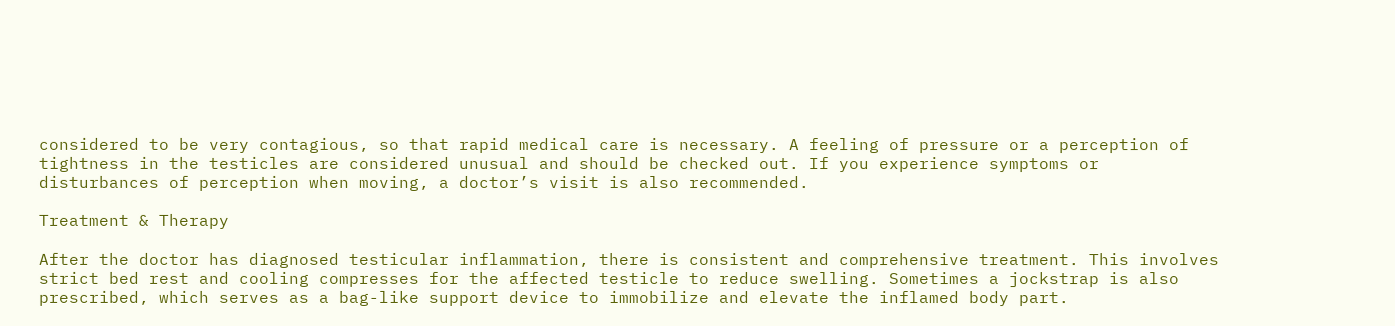considered to be very contagious, so that rapid medical care is necessary. A feeling of pressure or a perception of tightness in the testicles are considered unusual and should be checked out. If you experience symptoms or disturbances of perception when moving, a doctor’s visit is also recommended.

Treatment & Therapy

After the doctor has diagnosed testicular inflammation, there is consistent and comprehensive treatment. This involves strict bed rest and cooling compresses for the affected testicle to reduce swelling. Sometimes a jockstrap is also prescribed, which serves as a bag-like support device to immobilize and elevate the inflamed body part.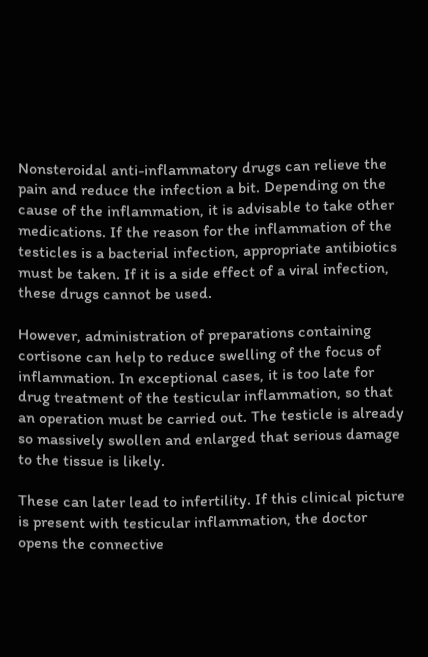Nonsteroidal anti-inflammatory drugs can relieve the pain and reduce the infection a bit. Depending on the cause of the inflammation, it is advisable to take other medications. If the reason for the inflammation of the testicles is a bacterial infection, appropriate antibiotics must be taken. If it is a side effect of a viral infection, these drugs cannot be used.

However, administration of preparations containing cortisone can help to reduce swelling of the focus of inflammation. In exceptional cases, it is too late for drug treatment of the testicular inflammation, so that an operation must be carried out. The testicle is already so massively swollen and enlarged that serious damage to the tissue is likely.

These can later lead to infertility. If this clinical picture is present with testicular inflammation, the doctor opens the connective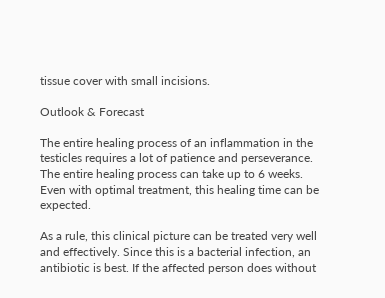tissue cover with small incisions.

Outlook & Forecast

The entire healing process of an inflammation in the testicles requires a lot of patience and perseverance. The entire healing process can take up to 6 weeks. Even with optimal treatment, this healing time can be expected.

As a rule, this clinical picture can be treated very well and effectively. Since this is a bacterial infection, an antibiotic is best. If the affected person does without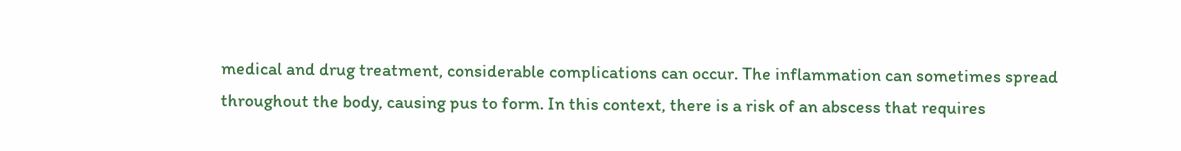medical and drug treatment, considerable complications can occur. The inflammation can sometimes spread throughout the body, causing pus to form. In this context, there is a risk of an abscess that requires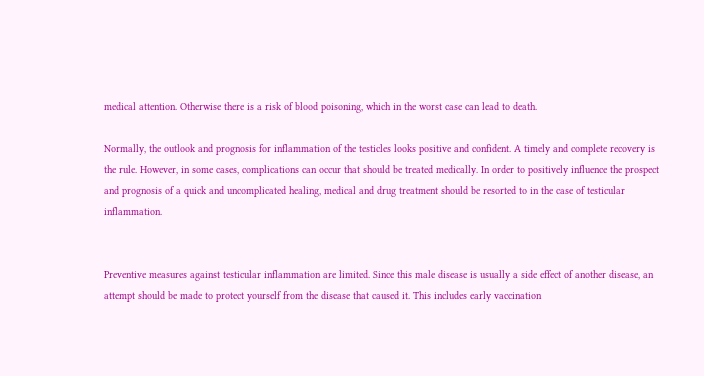medical attention. Otherwise there is a risk of blood poisoning, which in the worst case can lead to death.

Normally, the outlook and prognosis for inflammation of the testicles looks positive and confident. A timely and complete recovery is the rule. However, in some cases, complications can occur that should be treated medically. In order to positively influence the prospect and prognosis of a quick and uncomplicated healing, medical and drug treatment should be resorted to in the case of testicular inflammation.


Preventive measures against testicular inflammation are limited. Since this male disease is usually a side effect of another disease, an attempt should be made to protect yourself from the disease that caused it. This includes early vaccination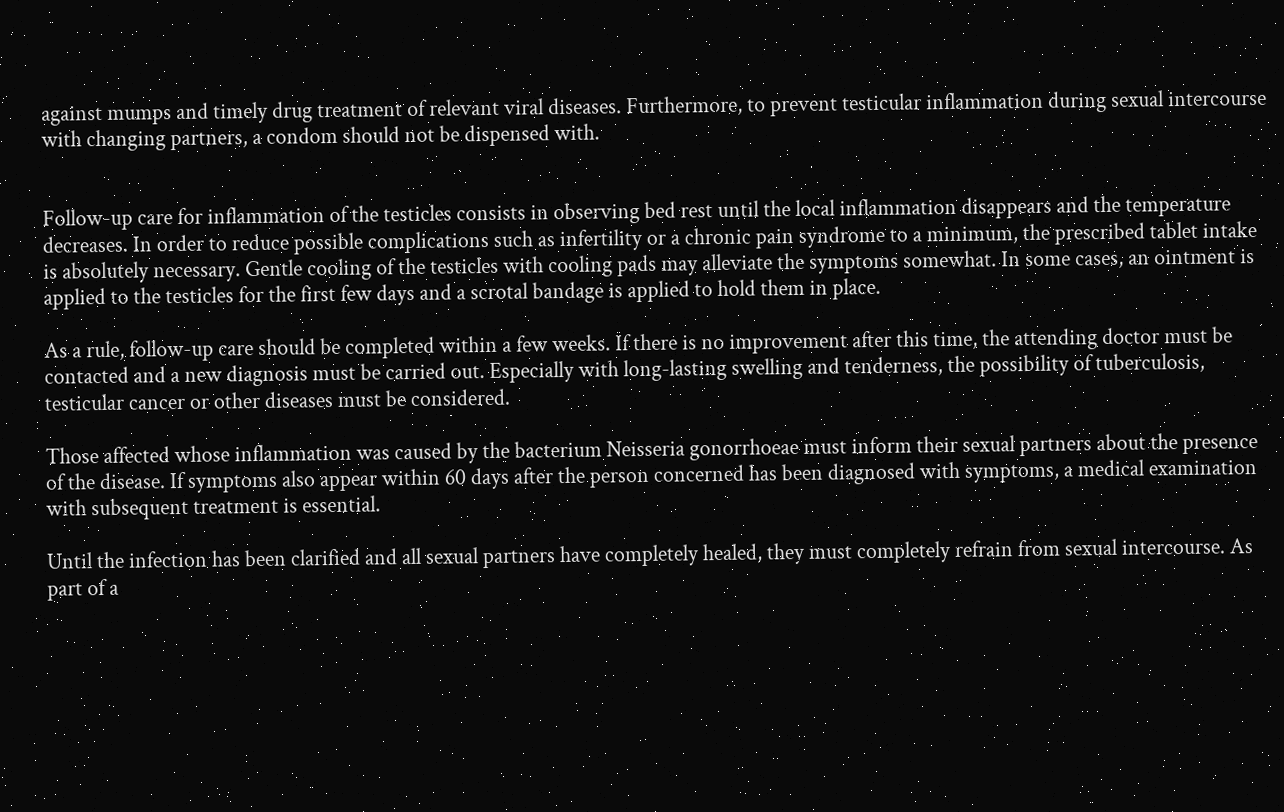against mumps and timely drug treatment of relevant viral diseases. Furthermore, to prevent testicular inflammation during sexual intercourse with changing partners, a condom should not be dispensed with.


Follow-up care for inflammation of the testicles consists in observing bed rest until the local inflammation disappears and the temperature decreases. In order to reduce possible complications such as infertility or a chronic pain syndrome to a minimum, the prescribed tablet intake is absolutely necessary. Gentle cooling of the testicles with cooling pads may alleviate the symptoms somewhat. In some cases, an ointment is applied to the testicles for the first few days and a scrotal bandage is applied to hold them in place.

As a rule, follow-up care should be completed within a few weeks. If there is no improvement after this time, the attending doctor must be contacted and a new diagnosis must be carried out. Especially with long-lasting swelling and tenderness, the possibility of tuberculosis, testicular cancer or other diseases must be considered.

Those affected whose inflammation was caused by the bacterium Neisseria gonorrhoeae must inform their sexual partners about the presence of the disease. If symptoms also appear within 60 days after the person concerned has been diagnosed with symptoms, a medical examination with subsequent treatment is essential.

Until the infection has been clarified and all sexual partners have completely healed, they must completely refrain from sexual intercourse. As part of a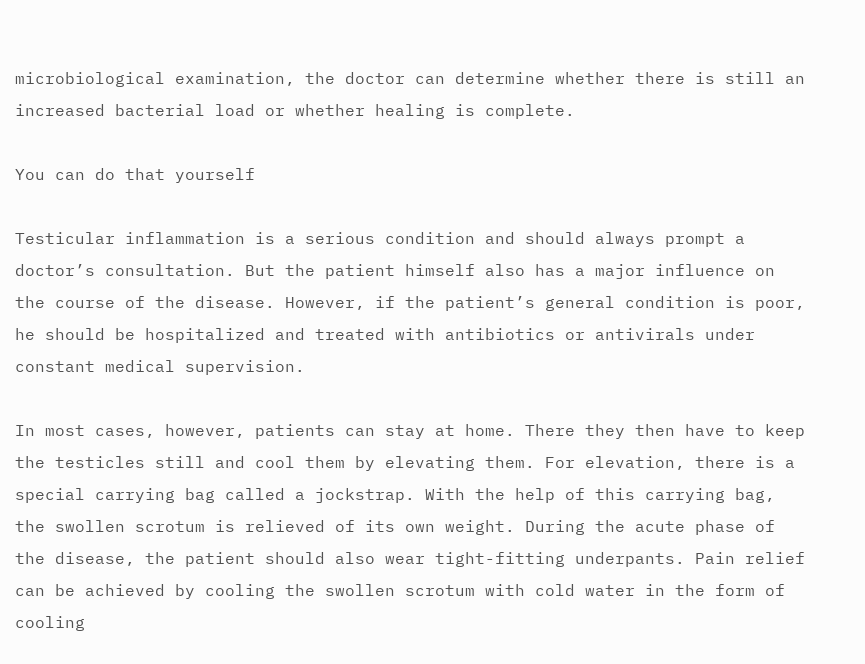microbiological examination, the doctor can determine whether there is still an increased bacterial load or whether healing is complete.

You can do that yourself

Testicular inflammation is a serious condition and should always prompt a doctor’s consultation. But the patient himself also has a major influence on the course of the disease. However, if the patient’s general condition is poor, he should be hospitalized and treated with antibiotics or antivirals under constant medical supervision.

In most cases, however, patients can stay at home. There they then have to keep the testicles still and cool them by elevating them. For elevation, there is a special carrying bag called a jockstrap. With the help of this carrying bag, the swollen scrotum is relieved of its own weight. During the acute phase of the disease, the patient should also wear tight-fitting underpants. Pain relief can be achieved by cooling the swollen scrotum with cold water in the form of cooling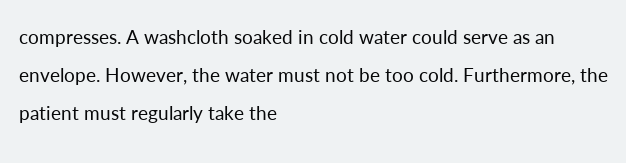compresses. A washcloth soaked in cold water could serve as an envelope. However, the water must not be too cold. Furthermore, the patient must regularly take the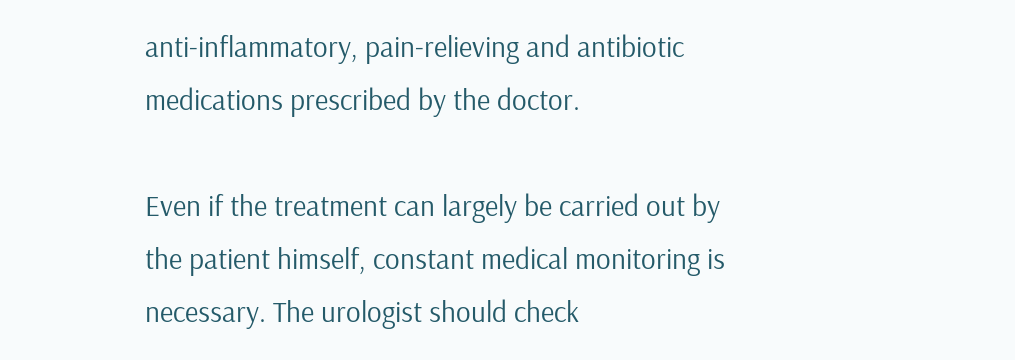anti-inflammatory, pain-relieving and antibiotic medications prescribed by the doctor.

Even if the treatment can largely be carried out by the patient himself, constant medical monitoring is necessary. The urologist should check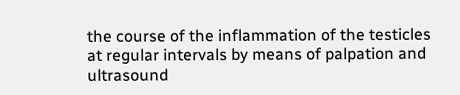the course of the inflammation of the testicles at regular intervals by means of palpation and ultrasound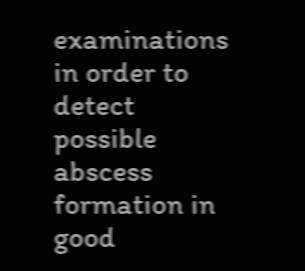examinations in order to detect possible abscess formation in good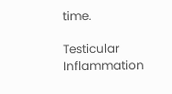time.

Testicular Inflammation